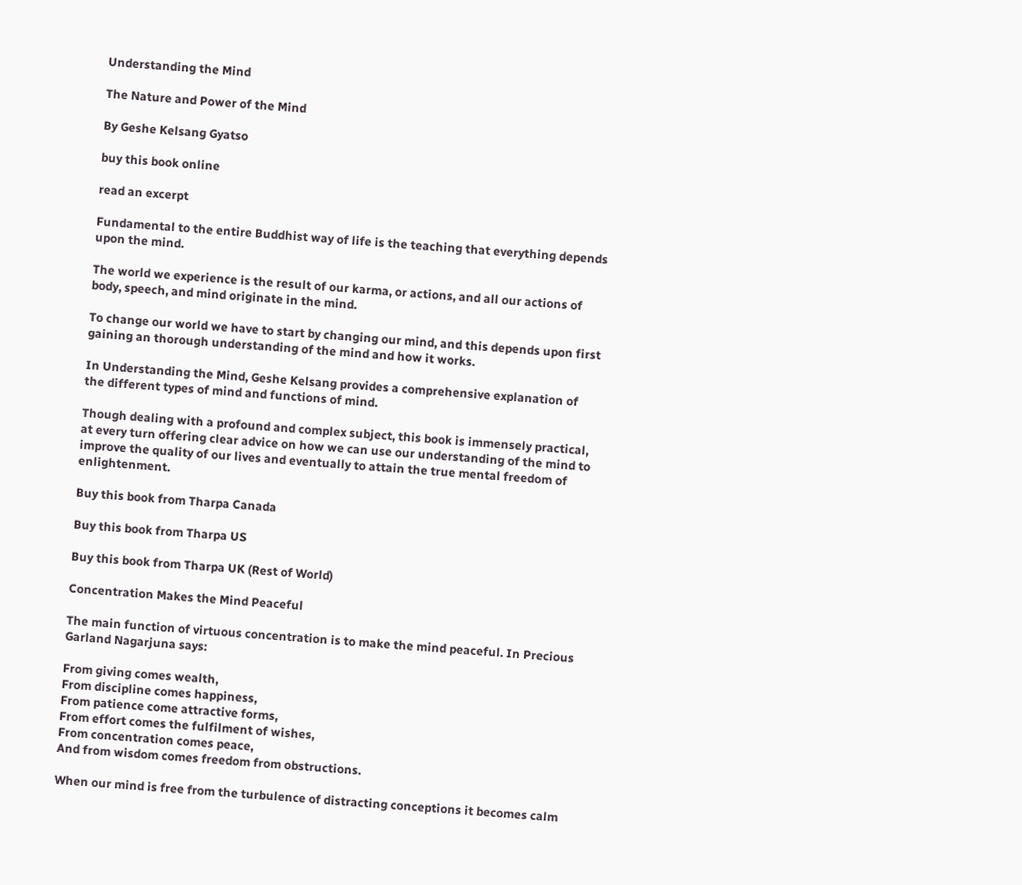Understanding the Mind

The Nature and Power of the Mind

By Geshe Kelsang Gyatso

buy this book online

read an excerpt

Fundamental to the entire Buddhist way of life is the teaching that everything depends upon the mind.

The world we experience is the result of our karma, or actions, and all our actions of body, speech, and mind originate in the mind.

To change our world we have to start by changing our mind, and this depends upon first gaining an thorough understanding of the mind and how it works.

In Understanding the Mind, Geshe Kelsang provides a comprehensive explanation of the different types of mind and functions of mind.

Though dealing with a profound and complex subject, this book is immensely practical, at every turn offering clear advice on how we can use our understanding of the mind to improve the quality of our lives and eventually to attain the true mental freedom of enlightenment.

Buy this book from Tharpa Canada

Buy this book from Tharpa US

Buy this book from Tharpa UK (Rest of World)

Concentration Makes the Mind Peaceful

The main function of virtuous concentration is to make the mind peaceful. In Precious Garland Nagarjuna says:

From giving comes wealth,
From discipline comes happiness,
From patience come attractive forms,
From effort comes the fulfilment of wishes,
From concentration comes peace,
And from wisdom comes freedom from obstructions.

When our mind is free from the turbulence of distracting conceptions it becomes calm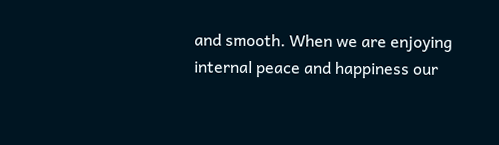and smooth. When we are enjoying internal peace and happiness our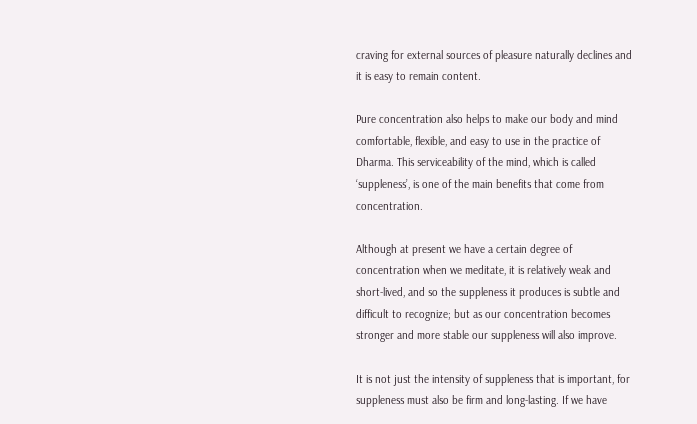craving for external sources of pleasure naturally declines and it is easy to remain content.

Pure concentration also helps to make our body and mind comfortable, flexible, and easy to use in the practice of Dharma. This serviceability of the mind, which is called ‘suppleness’, is one of the main benefits that come from concentration.

Although at present we have a certain degree of concentration when we meditate, it is relatively weak and short-lived, and so the suppleness it produces is subtle and difficult to recognize; but as our concentration becomes stronger and more stable our suppleness will also improve.

It is not just the intensity of suppleness that is important, for suppleness must also be firm and long-lasting. If we have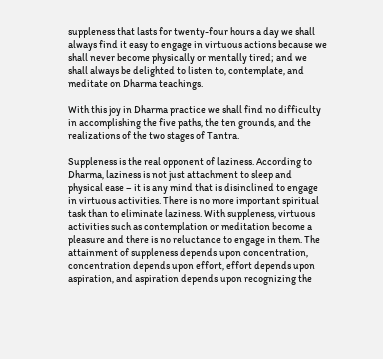suppleness that lasts for twenty-four hours a day we shall always find it easy to engage in virtuous actions because we shall never become physically or mentally tired; and we shall always be delighted to listen to, contemplate, and meditate on Dharma teachings.

With this joy in Dharma practice we shall find no difficulty in accomplishing the five paths, the ten grounds, and the realizations of the two stages of Tantra.

Suppleness is the real opponent of laziness. According to Dharma, laziness is not just attachment to sleep and physical ease – it is any mind that is disinclined to engage in virtuous activities. There is no more important spiritual task than to eliminate laziness. With suppleness, virtuous activities such as contemplation or meditation become a pleasure and there is no reluctance to engage in them. The attainment of suppleness depends upon concentration, concentration depends upon effort, effort depends upon aspiration, and aspiration depends upon recognizing the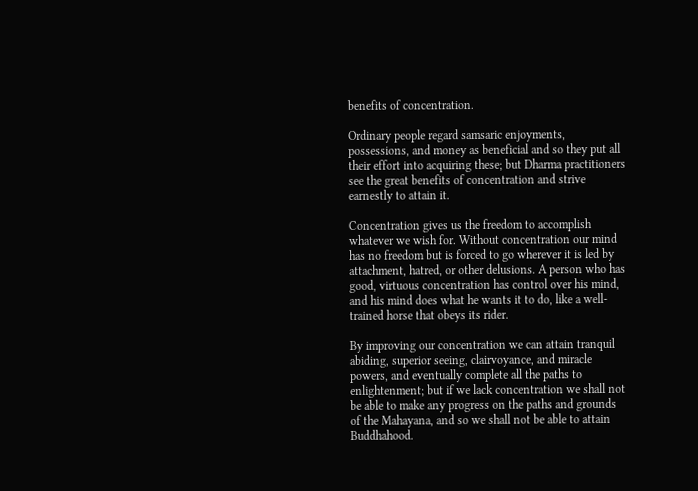benefits of concentration.

Ordinary people regard samsaric enjoyments, possessions, and money as beneficial and so they put all their effort into acquiring these; but Dharma practitioners see the great benefits of concentration and strive earnestly to attain it.

Concentration gives us the freedom to accomplish whatever we wish for. Without concentration our mind has no freedom but is forced to go wherever it is led by attachment, hatred, or other delusions. A person who has good, virtuous concentration has control over his mind, and his mind does what he wants it to do, like a well-trained horse that obeys its rider.

By improving our concentration we can attain tranquil abiding, superior seeing, clairvoyance, and miracle powers, and eventually complete all the paths to enlightenment; but if we lack concentration we shall not be able to make any progress on the paths and grounds of the Mahayana, and so we shall not be able to attain Buddhahood.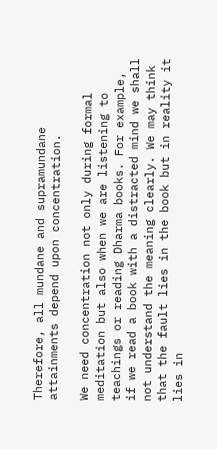Therefore, all mundane and supramundane attainments depend upon concentration.

We need concentration not only during formal meditation but also when we are listening to teachings or reading Dharma books. For example, if we read a book with a distracted mind we shall not understand the meaning clearly. We may think that the fault lies in the book but in reality it lies in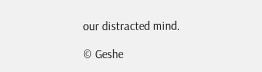our distracted mind.

© Geshe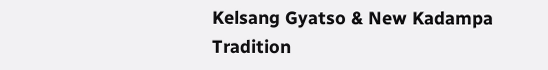Kelsang Gyatso & New Kadampa Tradition